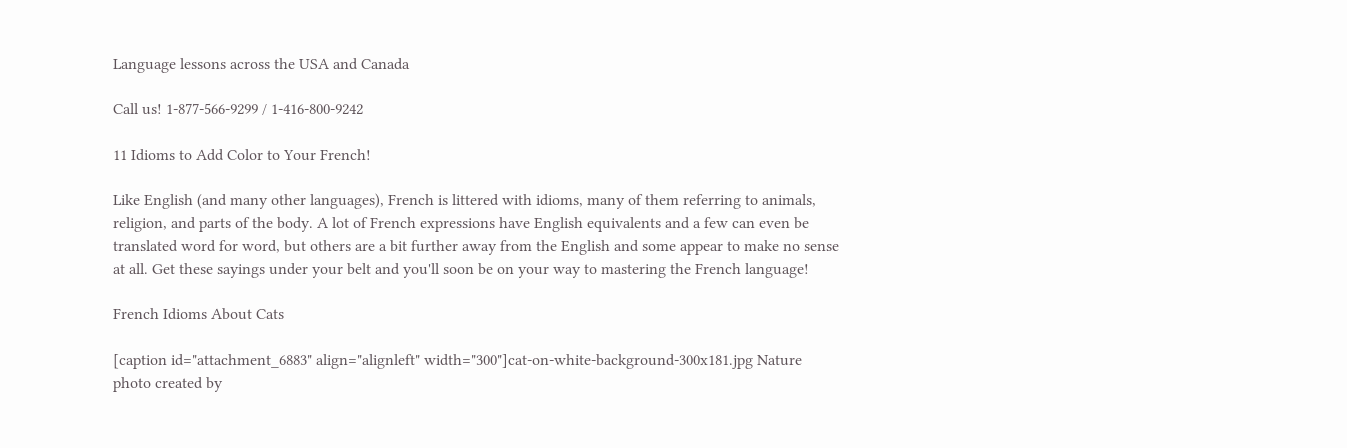Language lessons across the USA and Canada

Call us! 1-877-566-9299 / 1-416-800-9242

11 Idioms to Add Color to Your French!

Like English (and many other languages), French is littered with idioms, many of them referring to animals, religion, and parts of the body. A lot of French expressions have English equivalents and a few can even be translated word for word, but others are a bit further away from the English and some appear to make no sense at all. Get these sayings under your belt and you'll soon be on your way to mastering the French language!

French Idioms About Cats

[caption id="attachment_6883" align="alignleft" width="300"]cat-on-white-background-300x181.jpg Nature photo created by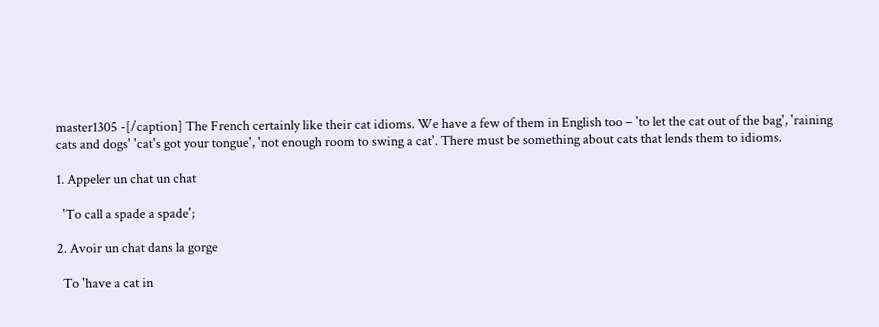master1305 -[/caption] The French certainly like their cat idioms. We have a few of them in English too – 'to let the cat out of the bag', 'raining cats and dogs' 'cat's got your tongue', 'not enough room to swing a cat'. There must be something about cats that lends them to idioms.

1. Appeler un chat un chat

  'To call a spade a spade';

2. Avoir un chat dans la gorge

  To 'have a cat in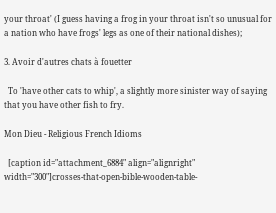your throat' (I guess having a frog in your throat isn't so unusual for a nation who have frogs' legs as one of their national dishes);

3. Avoir d'autres chats à fouetter

  To 'have other cats to whip', a slightly more sinister way of saying that you have other fish to fry.

Mon Dieu - Religious French Idioms

  [caption id="attachment_6884" align="alignright" width="300"]crosses-that-open-bible-wooden-table-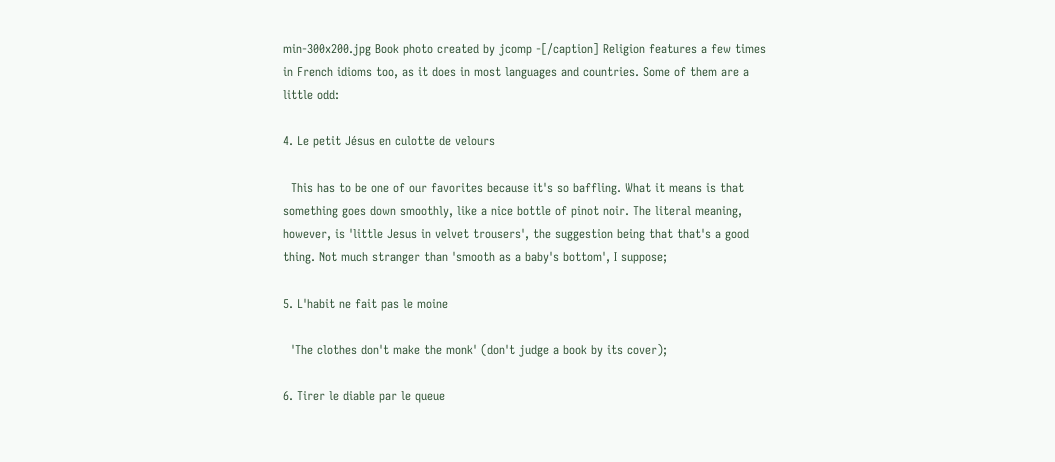min-300x200.jpg Book photo created by jcomp -[/caption] Religion features a few times in French idioms too, as it does in most languages and countries. Some of them are a little odd:

4. Le petit Jésus en culotte de velours

  This has to be one of our favorites because it's so baffling. What it means is that something goes down smoothly, like a nice bottle of pinot noir. The literal meaning, however, is 'little Jesus in velvet trousers', the suggestion being that that's a good thing. Not much stranger than 'smooth as a baby's bottom', I suppose;

5. L'habit ne fait pas le moine

  'The clothes don't make the monk' (don't judge a book by its cover);

6. Tirer le diable par le queue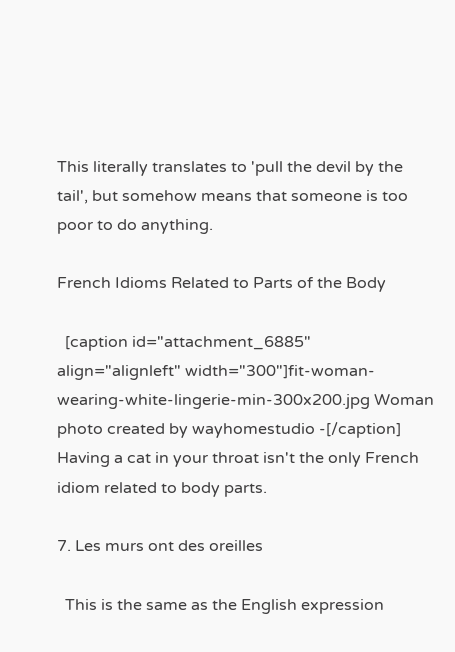This literally translates to 'pull the devil by the tail', but somehow means that someone is too poor to do anything.

French Idioms Related to Parts of the Body

  [caption id="attachment_6885" align="alignleft" width="300"]fit-woman-wearing-white-lingerie-min-300x200.jpg Woman photo created by wayhomestudio -[/caption] Having a cat in your throat isn't the only French idiom related to body parts.

7. Les murs ont des oreilles

  This is the same as the English expression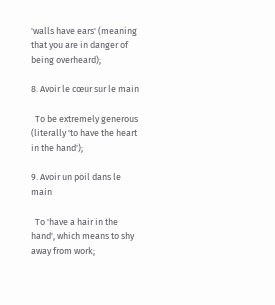'walls have ears' (meaning that you are in danger of being overheard);

8. Avoir le cœur sur le main

  To be extremely generous (literally 'to have the heart in the hand');

9. Avoir un poil dans le main

  To 'have a hair in the hand', which means to shy away from work;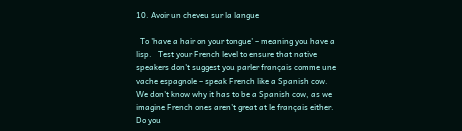10. Avoir un cheveu sur la langue

  To 'have a hair on your tongue' – meaning you have a lisp.   Test your French level to ensure that native speakers don't suggest you parler français comme une vache espagnole – speak French like a Spanish cow. We don't know why it has to be a Spanish cow, as we imagine French ones aren't great at le français either. Do you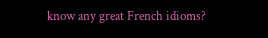know any great French idioms?